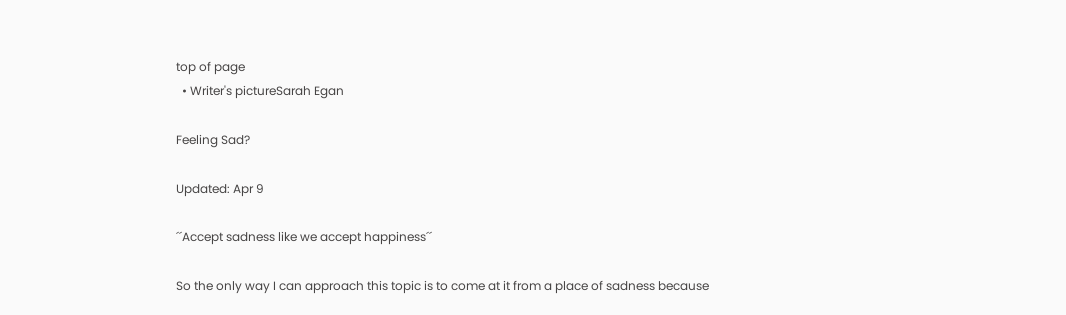top of page
  • Writer's pictureSarah Egan

Feeling Sad?

Updated: Apr 9

´´Accept sadness like we accept happiness´´

So the only way I can approach this topic is to come at it from a place of sadness because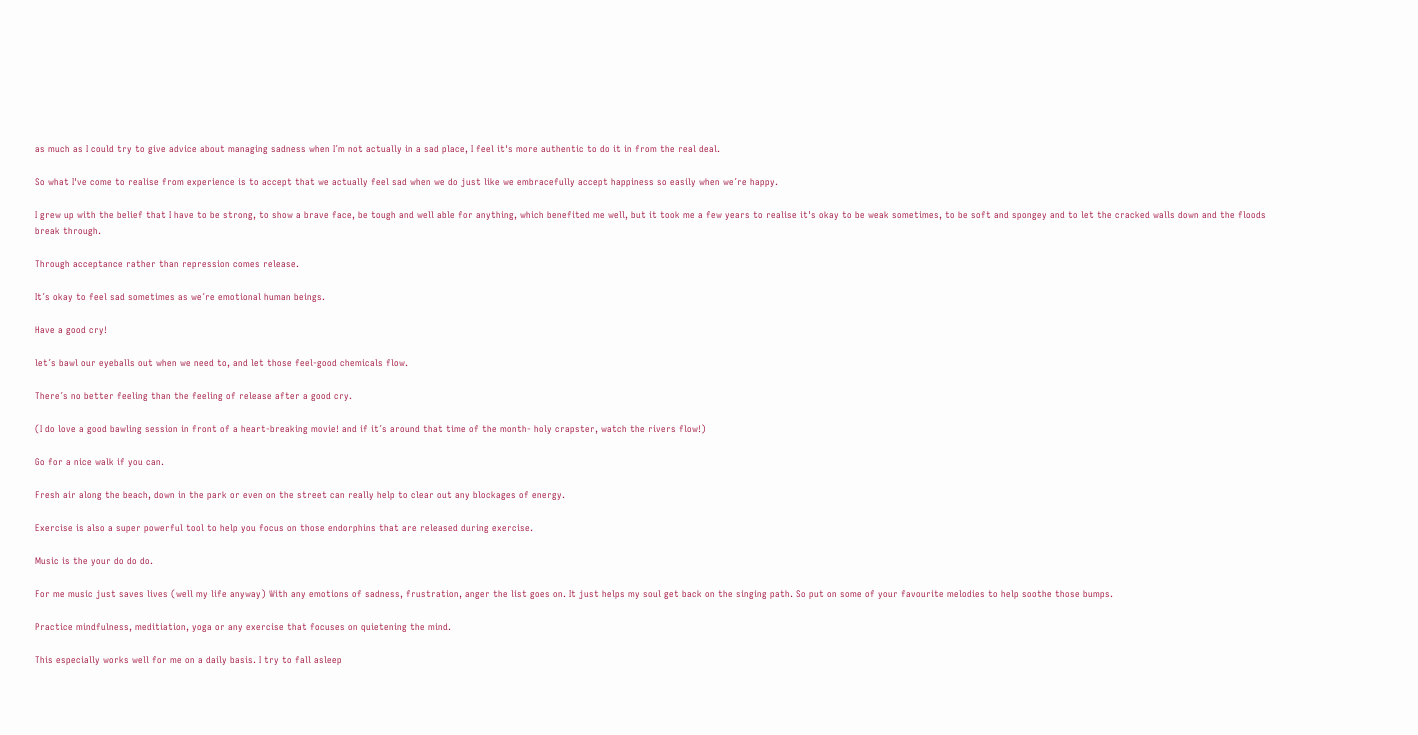as much as I could try to give advice about managing sadness when I´m not actually in a sad place, I feel it's more authentic to do it in from the real deal.

So what I've come to realise from experience is to accept that we actually feel sad when we do just like we embracefully accept happiness so easily when we´re happy.

I grew up with the belief that I have to be strong, to show a brave face, be tough and well able for anything, which benefited me well, but it took me a few years to realise it's okay to be weak sometimes, to be soft and spongey and to let the cracked walls down and the floods break through.

Through acceptance rather than repression comes release.

It´s okay to feel sad sometimes as we´re emotional human beings.

Have a good cry!

let´s bawl our eyeballs out when we need to, and let those feel-good chemicals flow.

There´s no better feeling than the feeling of release after a good cry.

(I do love a good bawling session in front of a heart-breaking movie! and if it´s around that time of the month- holy crapster, watch the rivers flow!)

Go for a nice walk if you can.

Fresh air along the beach, down in the park or even on the street can really help to clear out any blockages of energy.

Exercise is also a super powerful tool to help you focus on those endorphins that are released during exercise.

Music is the your do do do.

For me music just saves lives (well my life anyway) With any emotions of sadness, frustration, anger the list goes on. It just helps my soul get back on the singing path. So put on some of your favourite melodies to help soothe those bumps.

Practice mindfulness, meditiation, yoga or any exercise that focuses on quietening the mind.

This especially works well for me on a daily basis. I try to fall asleep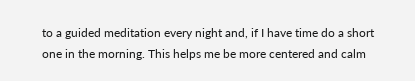to a guided meditation every night and, if I have time do a short one in the morning. This helps me be more centered and calm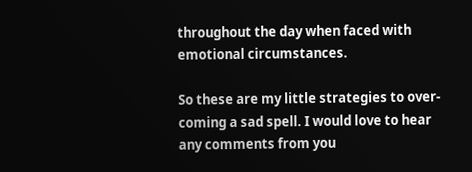throughout the day when faced with emotional circumstances.

So these are my little strategies to over-coming a sad spell. I would love to hear any comments from you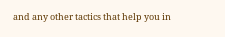and any other tactics that help you in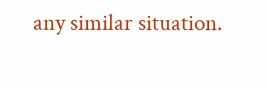any similar situation.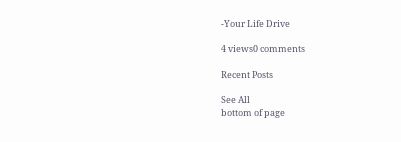-Your Life Drive

4 views0 comments

Recent Posts

See All
bottom of page